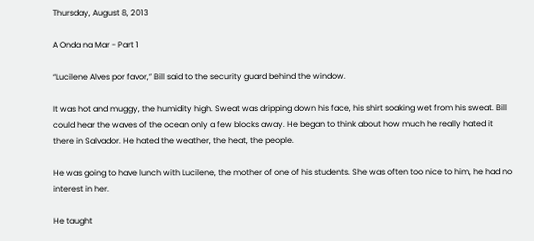Thursday, August 8, 2013

A Onda na Mar - Part 1

“Lucilene Alves por favor,” Bill said to the security guard behind the window.

It was hot and muggy, the humidity high. Sweat was dripping down his face, his shirt soaking wet from his sweat. Bill could hear the waves of the ocean only a few blocks away. He began to think about how much he really hated it there in Salvador. He hated the weather, the heat, the people.

He was going to have lunch with Lucilene, the mother of one of his students. She was often too nice to him, he had no interest in her.

He taught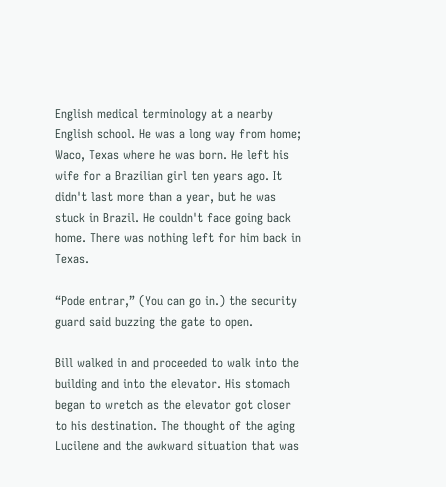English medical terminology at a nearby English school. He was a long way from home; Waco, Texas where he was born. He left his wife for a Brazilian girl ten years ago. It didn't last more than a year, but he was stuck in Brazil. He couldn't face going back home. There was nothing left for him back in Texas.

“Pode entrar,” (You can go in.) the security guard said buzzing the gate to open.

Bill walked in and proceeded to walk into the building and into the elevator. His stomach began to wretch as the elevator got closer to his destination. The thought of the aging Lucilene and the awkward situation that was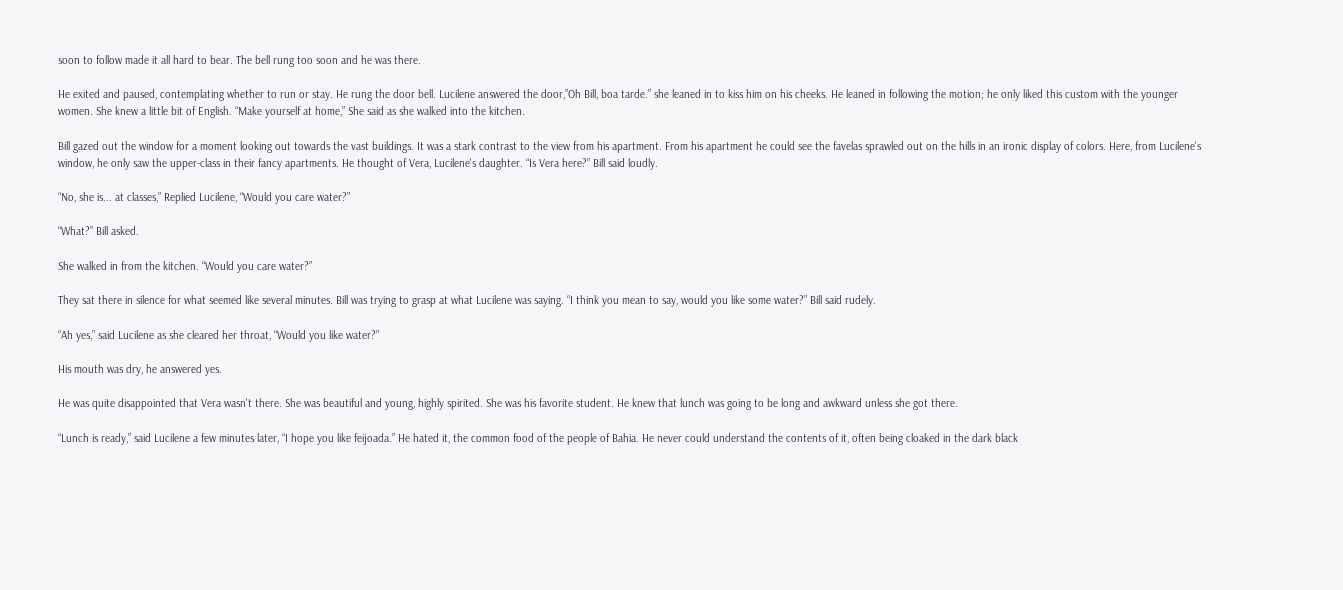soon to follow made it all hard to bear. The bell rung too soon and he was there.

He exited and paused, contemplating whether to run or stay. He rung the door bell. Lucilene answered the door,”Oh Bill, boa tarde.” she leaned in to kiss him on his cheeks. He leaned in following the motion; he only liked this custom with the younger women. She knew a little bit of English. “Make yourself at home,” She said as she walked into the kitchen.

Bill gazed out the window for a moment looking out towards the vast buildings. It was a stark contrast to the view from his apartment. From his apartment he could see the favelas sprawled out on the hills in an ironic display of colors. Here, from Lucilene's window, he only saw the upper-class in their fancy apartments. He thought of Vera, Lucilene's daughter. “Is Vera here?” Bill said loudly.

“No, she is... at classes,” Replied Lucilene, “Would you care water?”

“What?” Bill asked.

She walked in from the kitchen. “Would you care water?”

They sat there in silence for what seemed like several minutes. Bill was trying to grasp at what Lucilene was saying. “I think you mean to say, would you like some water?” Bill said rudely.

“Ah yes,” said Lucilene as she cleared her throat, “Would you like water?”

His mouth was dry, he answered yes.

He was quite disappointed that Vera wasn't there. She was beautiful and young, highly spirited. She was his favorite student. He knew that lunch was going to be long and awkward unless she got there.

“Lunch is ready,” said Lucilene a few minutes later, “I hope you like feijoada.” He hated it, the common food of the people of Bahia. He never could understand the contents of it, often being cloaked in the dark black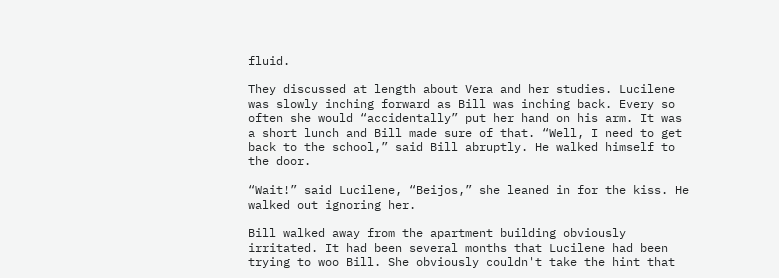fluid.

They discussed at length about Vera and her studies. Lucilene was slowly inching forward as Bill was inching back. Every so often she would “accidentally” put her hand on his arm. It was a short lunch and Bill made sure of that. “Well, I need to get back to the school,” said Bill abruptly. He walked himself to the door.

“Wait!” said Lucilene, “Beijos,” she leaned in for the kiss. He walked out ignoring her.

Bill walked away from the apartment building obviously irritated. It had been several months that Lucilene had been trying to woo Bill. She obviously couldn't take the hint that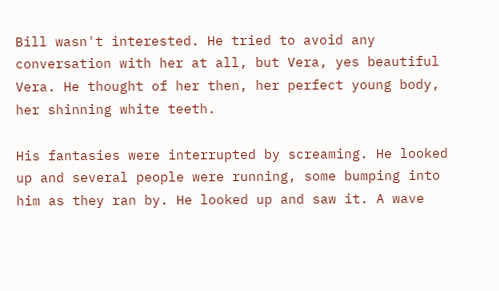Bill wasn't interested. He tried to avoid any conversation with her at all, but Vera, yes beautiful Vera. He thought of her then, her perfect young body, her shinning white teeth.

His fantasies were interrupted by screaming. He looked up and several people were running, some bumping into him as they ran by. He looked up and saw it. A wave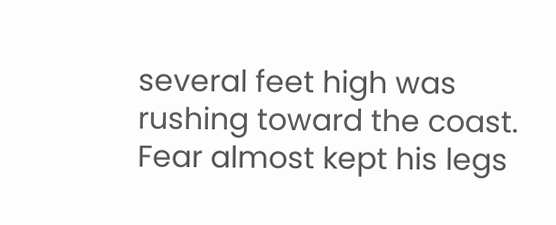several feet high was rushing toward the coast. Fear almost kept his legs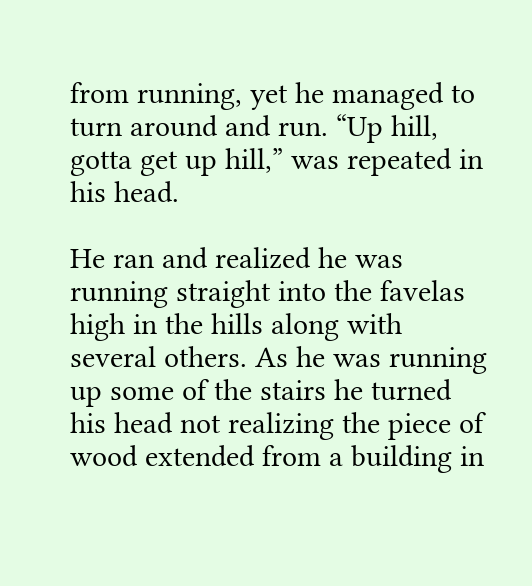from running, yet he managed to turn around and run. “Up hill, gotta get up hill,” was repeated in his head.

He ran and realized he was running straight into the favelas high in the hills along with several others. As he was running up some of the stairs he turned his head not realizing the piece of wood extended from a building in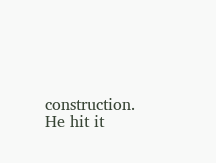construction. He hit it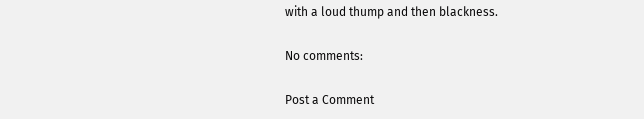with a loud thump and then blackness.

No comments:

Post a Comment